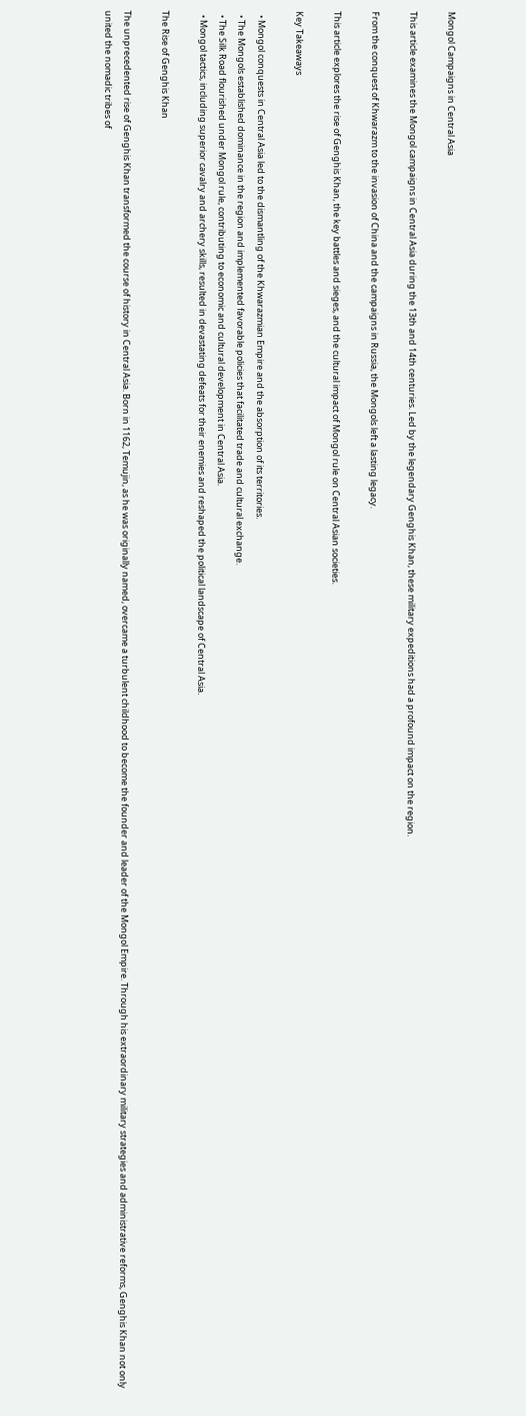Mongol Campaigns in Central Asia

This article examines the Mongol campaigns in Central Asia during the 13th and 14th centuries. Led by the legendary Genghis Khan, these military expeditions had a profound impact on the region.

From the conquest of Khwarazm to the invasion of China and the campaigns in Russia, the Mongols left a lasting legacy.

This article explores the rise of Genghis Khan, the key battles and sieges, and the cultural impact of Mongol rule on Central Asian societies.

Key Takeaways

  • Mongol conquests in Central Asia led to the dismantling of the Khwarazmian Empire and the absorption of its territories.
  • The Mongols established dominance in the region and implemented favorable policies that facilitated trade and cultural exchange.
  • The Silk Road flourished under Mongol rule, contributing to economic and cultural development in Central Asia.
  • Mongol tactics, including superior cavalry and archery skills, resulted in devastating defeats for their enemies and reshaped the political landscape of Central Asia.

The Rise of Genghis Khan

The unprecedented rise of Genghis Khan transformed the course of history in Central Asia. Born in 1162, Temujin, as he was originally named, overcame a turbulent childhood to become the founder and leader of the Mongol Empire. Through his extraordinary military strategies and administrative reforms, Genghis Khan not only united the nomadic tribes of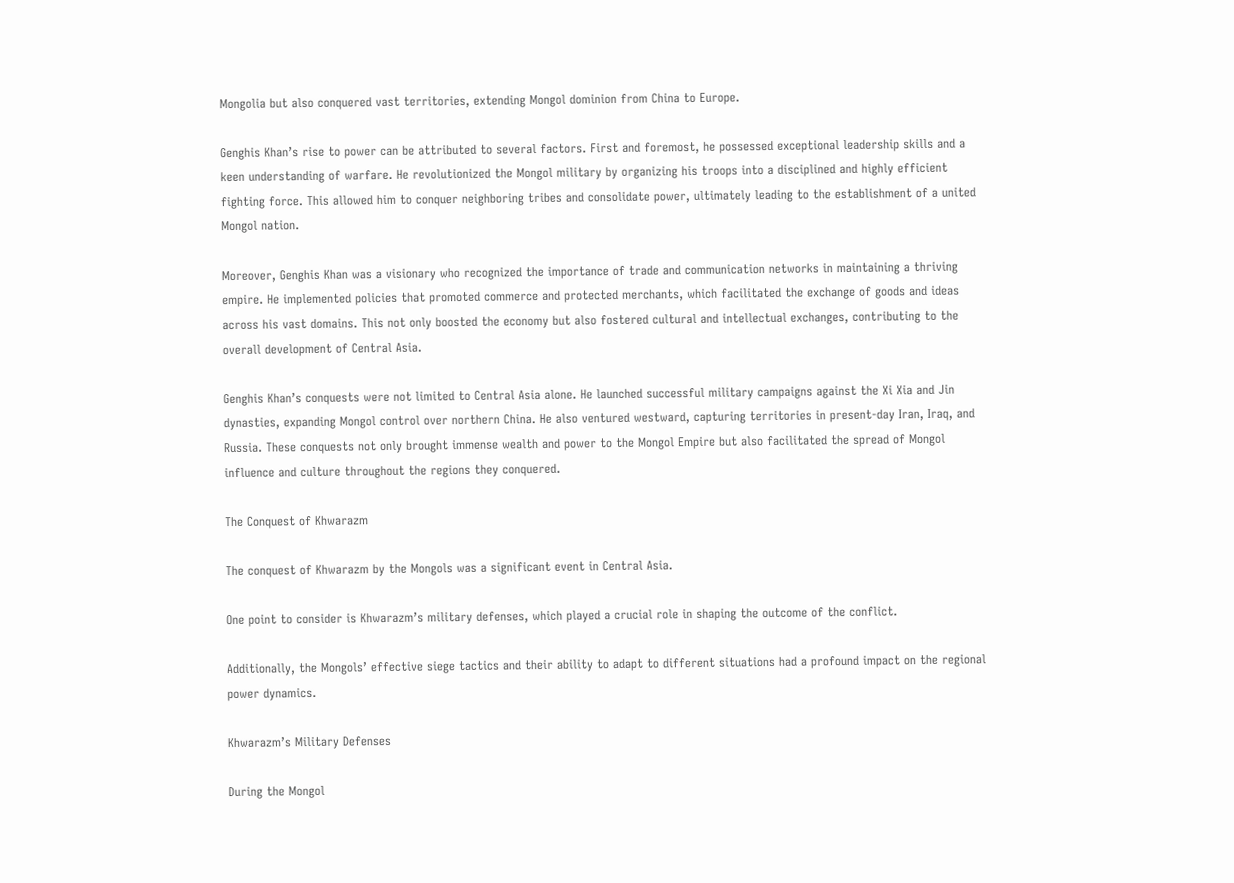Mongolia but also conquered vast territories, extending Mongol dominion from China to Europe.

Genghis Khan’s rise to power can be attributed to several factors. First and foremost, he possessed exceptional leadership skills and a keen understanding of warfare. He revolutionized the Mongol military by organizing his troops into a disciplined and highly efficient fighting force. This allowed him to conquer neighboring tribes and consolidate power, ultimately leading to the establishment of a united Mongol nation.

Moreover, Genghis Khan was a visionary who recognized the importance of trade and communication networks in maintaining a thriving empire. He implemented policies that promoted commerce and protected merchants, which facilitated the exchange of goods and ideas across his vast domains. This not only boosted the economy but also fostered cultural and intellectual exchanges, contributing to the overall development of Central Asia.

Genghis Khan’s conquests were not limited to Central Asia alone. He launched successful military campaigns against the Xi Xia and Jin dynasties, expanding Mongol control over northern China. He also ventured westward, capturing territories in present-day Iran, Iraq, and Russia. These conquests not only brought immense wealth and power to the Mongol Empire but also facilitated the spread of Mongol influence and culture throughout the regions they conquered.

The Conquest of Khwarazm

The conquest of Khwarazm by the Mongols was a significant event in Central Asia.

One point to consider is Khwarazm’s military defenses, which played a crucial role in shaping the outcome of the conflict.

Additionally, the Mongols’ effective siege tactics and their ability to adapt to different situations had a profound impact on the regional power dynamics.

Khwarazm’s Military Defenses

During the Mongol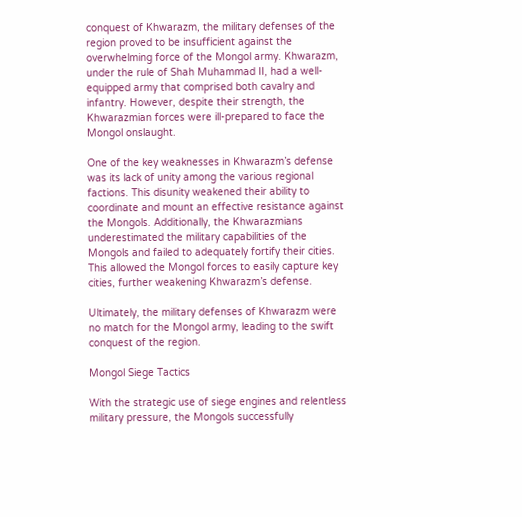conquest of Khwarazm, the military defenses of the region proved to be insufficient against the overwhelming force of the Mongol army. Khwarazm, under the rule of Shah Muhammad II, had a well-equipped army that comprised both cavalry and infantry. However, despite their strength, the Khwarazmian forces were ill-prepared to face the Mongol onslaught.

One of the key weaknesses in Khwarazm’s defense was its lack of unity among the various regional factions. This disunity weakened their ability to coordinate and mount an effective resistance against the Mongols. Additionally, the Khwarazmians underestimated the military capabilities of the Mongols and failed to adequately fortify their cities. This allowed the Mongol forces to easily capture key cities, further weakening Khwarazm’s defense.

Ultimately, the military defenses of Khwarazm were no match for the Mongol army, leading to the swift conquest of the region.

Mongol Siege Tactics

With the strategic use of siege engines and relentless military pressure, the Mongols successfully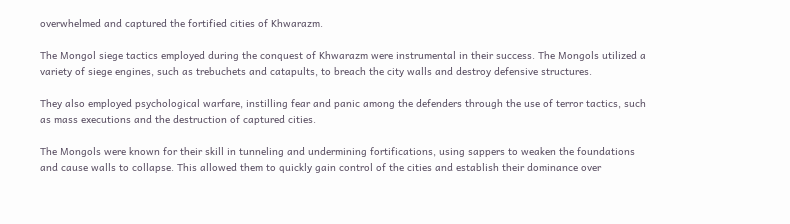overwhelmed and captured the fortified cities of Khwarazm.

The Mongol siege tactics employed during the conquest of Khwarazm were instrumental in their success. The Mongols utilized a variety of siege engines, such as trebuchets and catapults, to breach the city walls and destroy defensive structures.

They also employed psychological warfare, instilling fear and panic among the defenders through the use of terror tactics, such as mass executions and the destruction of captured cities.

The Mongols were known for their skill in tunneling and undermining fortifications, using sappers to weaken the foundations and cause walls to collapse. This allowed them to quickly gain control of the cities and establish their dominance over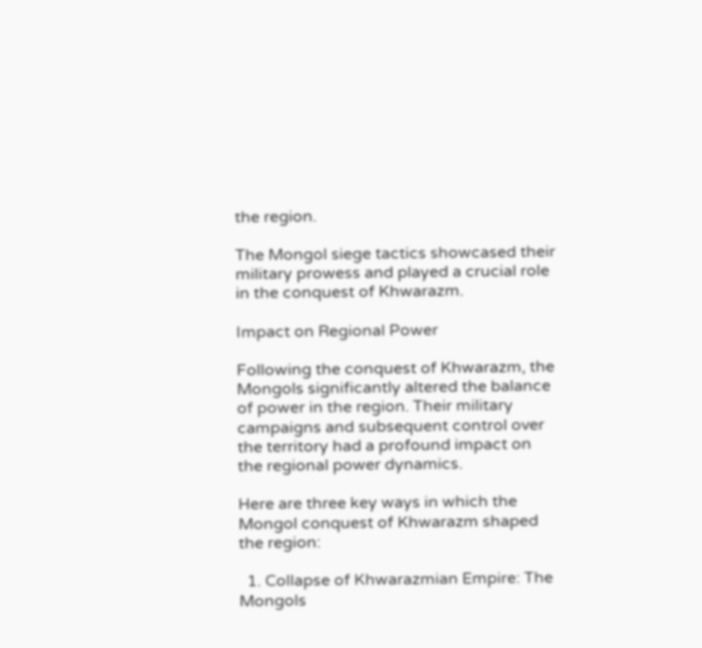the region.

The Mongol siege tactics showcased their military prowess and played a crucial role in the conquest of Khwarazm.

Impact on Regional Power

Following the conquest of Khwarazm, the Mongols significantly altered the balance of power in the region. Their military campaigns and subsequent control over the territory had a profound impact on the regional power dynamics.

Here are three key ways in which the Mongol conquest of Khwarazm shaped the region:

  1. Collapse of Khwarazmian Empire: The Mongols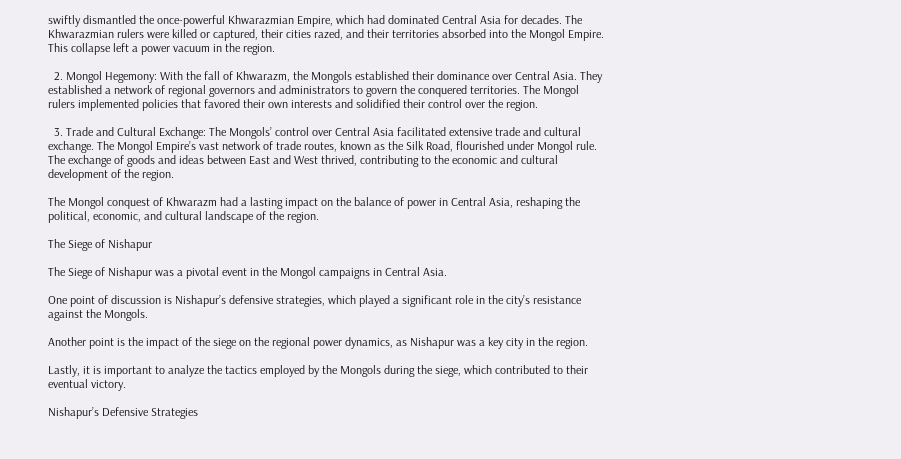swiftly dismantled the once-powerful Khwarazmian Empire, which had dominated Central Asia for decades. The Khwarazmian rulers were killed or captured, their cities razed, and their territories absorbed into the Mongol Empire. This collapse left a power vacuum in the region.

  2. Mongol Hegemony: With the fall of Khwarazm, the Mongols established their dominance over Central Asia. They established a network of regional governors and administrators to govern the conquered territories. The Mongol rulers implemented policies that favored their own interests and solidified their control over the region.

  3. Trade and Cultural Exchange: The Mongols’ control over Central Asia facilitated extensive trade and cultural exchange. The Mongol Empire’s vast network of trade routes, known as the Silk Road, flourished under Mongol rule. The exchange of goods and ideas between East and West thrived, contributing to the economic and cultural development of the region.

The Mongol conquest of Khwarazm had a lasting impact on the balance of power in Central Asia, reshaping the political, economic, and cultural landscape of the region.

The Siege of Nishapur

The Siege of Nishapur was a pivotal event in the Mongol campaigns in Central Asia.

One point of discussion is Nishapur’s defensive strategies, which played a significant role in the city’s resistance against the Mongols.

Another point is the impact of the siege on the regional power dynamics, as Nishapur was a key city in the region.

Lastly, it is important to analyze the tactics employed by the Mongols during the siege, which contributed to their eventual victory.

Nishapur’s Defensive Strategies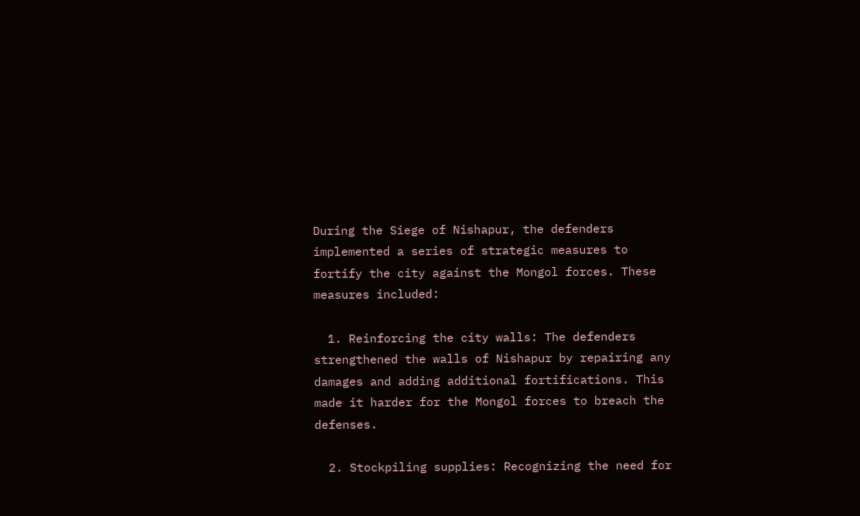During the Siege of Nishapur, the defenders implemented a series of strategic measures to fortify the city against the Mongol forces. These measures included:

  1. Reinforcing the city walls: The defenders strengthened the walls of Nishapur by repairing any damages and adding additional fortifications. This made it harder for the Mongol forces to breach the defenses.

  2. Stockpiling supplies: Recognizing the need for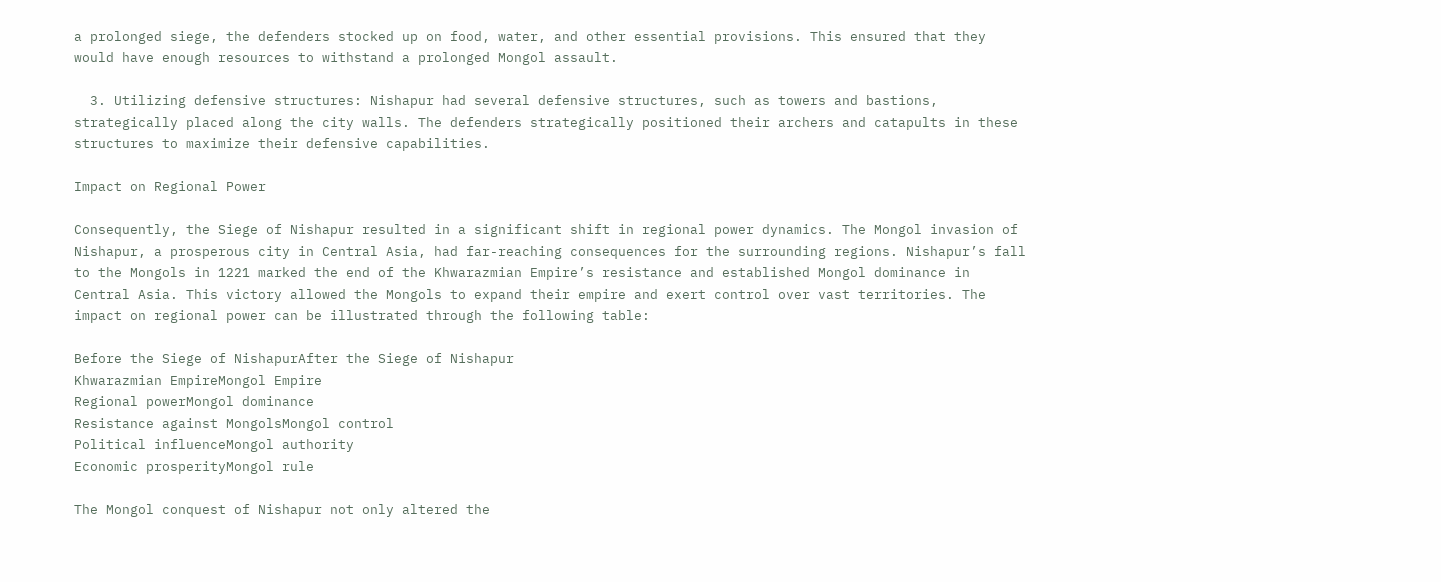a prolonged siege, the defenders stocked up on food, water, and other essential provisions. This ensured that they would have enough resources to withstand a prolonged Mongol assault.

  3. Utilizing defensive structures: Nishapur had several defensive structures, such as towers and bastions, strategically placed along the city walls. The defenders strategically positioned their archers and catapults in these structures to maximize their defensive capabilities.

Impact on Regional Power

Consequently, the Siege of Nishapur resulted in a significant shift in regional power dynamics. The Mongol invasion of Nishapur, a prosperous city in Central Asia, had far-reaching consequences for the surrounding regions. Nishapur’s fall to the Mongols in 1221 marked the end of the Khwarazmian Empire’s resistance and established Mongol dominance in Central Asia. This victory allowed the Mongols to expand their empire and exert control over vast territories. The impact on regional power can be illustrated through the following table:

Before the Siege of NishapurAfter the Siege of Nishapur
Khwarazmian EmpireMongol Empire
Regional powerMongol dominance
Resistance against MongolsMongol control
Political influenceMongol authority
Economic prosperityMongol rule

The Mongol conquest of Nishapur not only altered the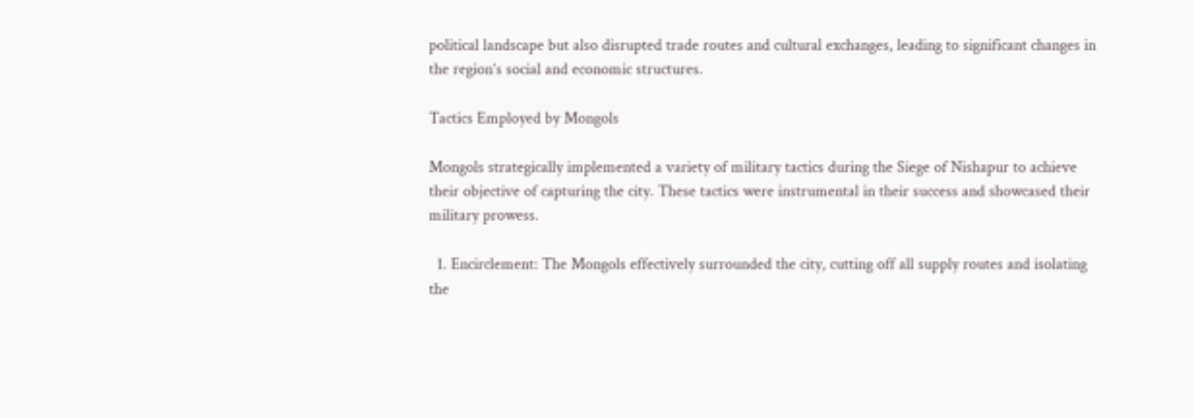political landscape but also disrupted trade routes and cultural exchanges, leading to significant changes in the region’s social and economic structures.

Tactics Employed by Mongols

Mongols strategically implemented a variety of military tactics during the Siege of Nishapur to achieve their objective of capturing the city. These tactics were instrumental in their success and showcased their military prowess.

  1. Encirclement: The Mongols effectively surrounded the city, cutting off all supply routes and isolating the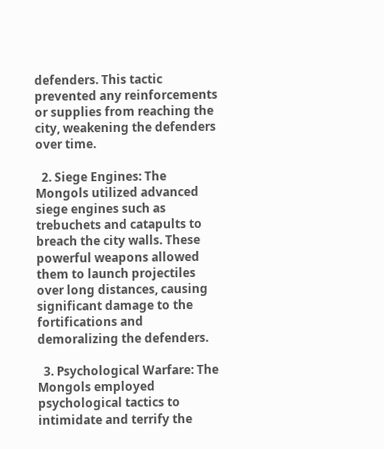defenders. This tactic prevented any reinforcements or supplies from reaching the city, weakening the defenders over time.

  2. Siege Engines: The Mongols utilized advanced siege engines such as trebuchets and catapults to breach the city walls. These powerful weapons allowed them to launch projectiles over long distances, causing significant damage to the fortifications and demoralizing the defenders.

  3. Psychological Warfare: The Mongols employed psychological tactics to intimidate and terrify the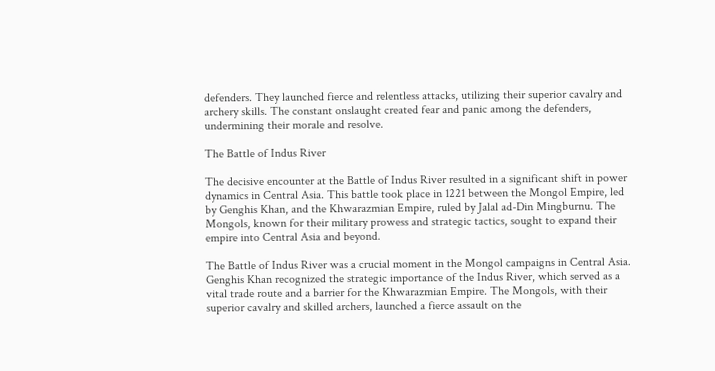defenders. They launched fierce and relentless attacks, utilizing their superior cavalry and archery skills. The constant onslaught created fear and panic among the defenders, undermining their morale and resolve.

The Battle of Indus River

The decisive encounter at the Battle of Indus River resulted in a significant shift in power dynamics in Central Asia. This battle took place in 1221 between the Mongol Empire, led by Genghis Khan, and the Khwarazmian Empire, ruled by Jalal ad-Din Mingburnu. The Mongols, known for their military prowess and strategic tactics, sought to expand their empire into Central Asia and beyond.

The Battle of Indus River was a crucial moment in the Mongol campaigns in Central Asia. Genghis Khan recognized the strategic importance of the Indus River, which served as a vital trade route and a barrier for the Khwarazmian Empire. The Mongols, with their superior cavalry and skilled archers, launched a fierce assault on the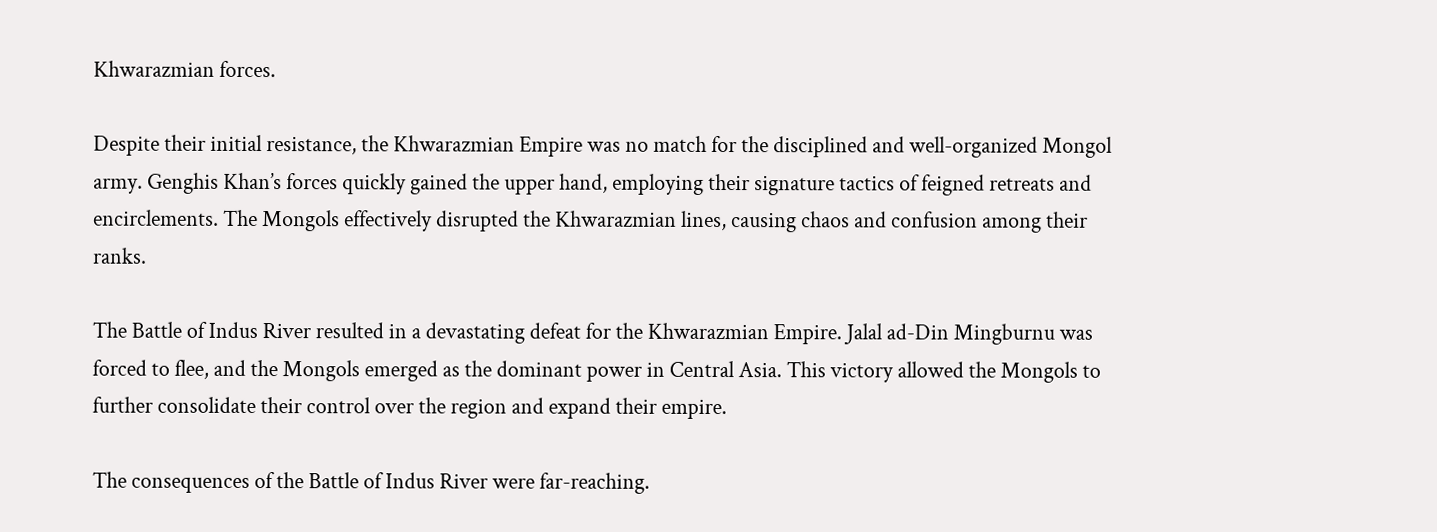Khwarazmian forces.

Despite their initial resistance, the Khwarazmian Empire was no match for the disciplined and well-organized Mongol army. Genghis Khan’s forces quickly gained the upper hand, employing their signature tactics of feigned retreats and encirclements. The Mongols effectively disrupted the Khwarazmian lines, causing chaos and confusion among their ranks.

The Battle of Indus River resulted in a devastating defeat for the Khwarazmian Empire. Jalal ad-Din Mingburnu was forced to flee, and the Mongols emerged as the dominant power in Central Asia. This victory allowed the Mongols to further consolidate their control over the region and expand their empire.

The consequences of the Battle of Indus River were far-reaching.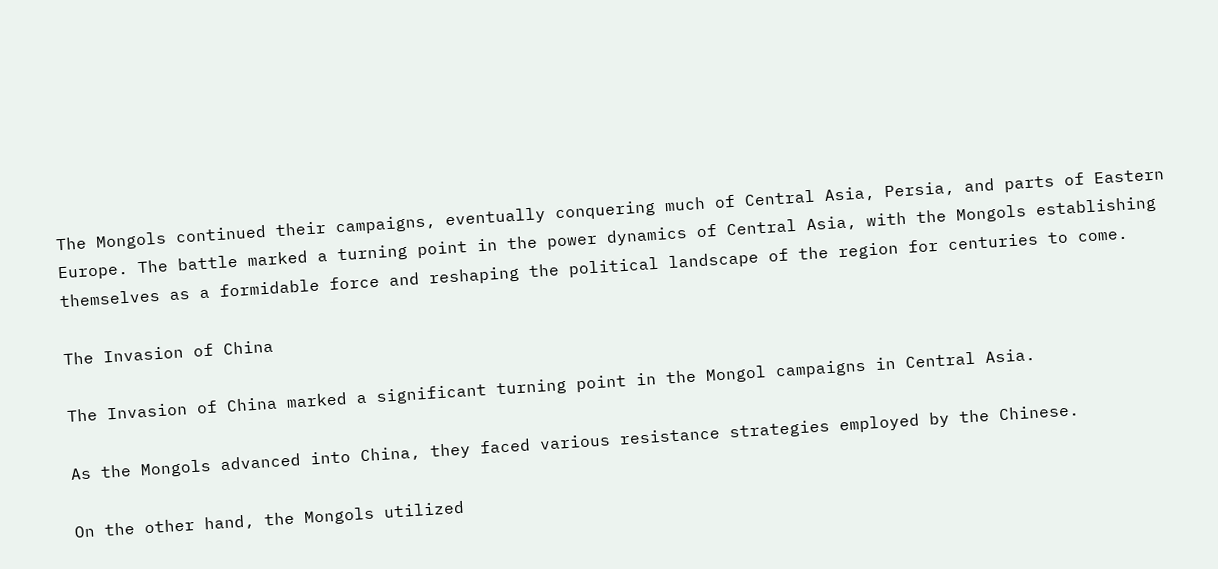The Mongols continued their campaigns, eventually conquering much of Central Asia, Persia, and parts of Eastern Europe. The battle marked a turning point in the power dynamics of Central Asia, with the Mongols establishing themselves as a formidable force and reshaping the political landscape of the region for centuries to come.

The Invasion of China

The Invasion of China marked a significant turning point in the Mongol campaigns in Central Asia.

As the Mongols advanced into China, they faced various resistance strategies employed by the Chinese.

On the other hand, the Mongols utilized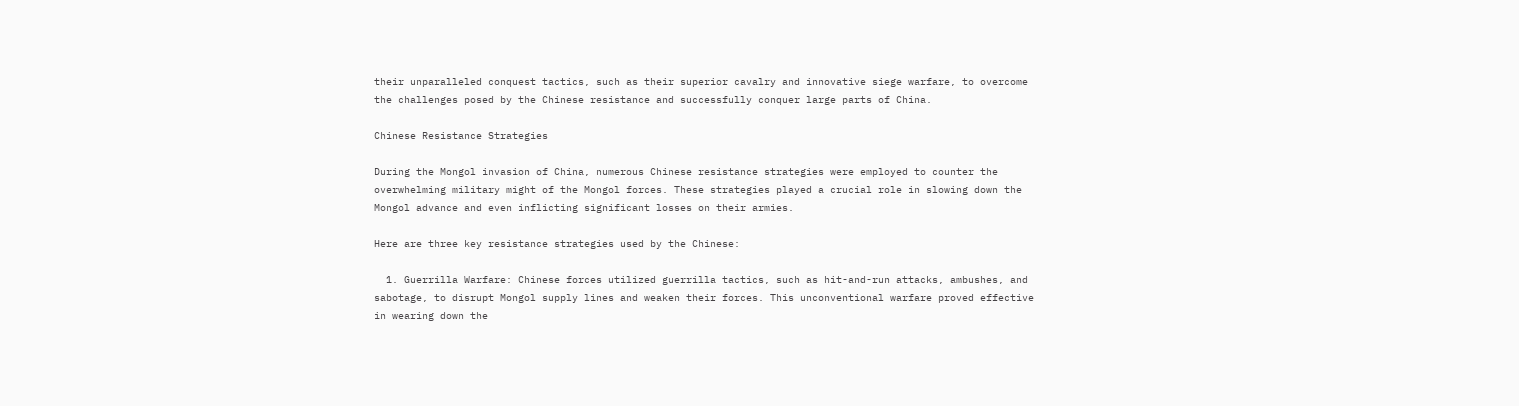their unparalleled conquest tactics, such as their superior cavalry and innovative siege warfare, to overcome the challenges posed by the Chinese resistance and successfully conquer large parts of China.

Chinese Resistance Strategies

During the Mongol invasion of China, numerous Chinese resistance strategies were employed to counter the overwhelming military might of the Mongol forces. These strategies played a crucial role in slowing down the Mongol advance and even inflicting significant losses on their armies.

Here are three key resistance strategies used by the Chinese:

  1. Guerrilla Warfare: Chinese forces utilized guerrilla tactics, such as hit-and-run attacks, ambushes, and sabotage, to disrupt Mongol supply lines and weaken their forces. This unconventional warfare proved effective in wearing down the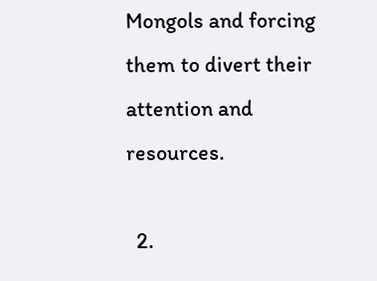Mongols and forcing them to divert their attention and resources.

  2.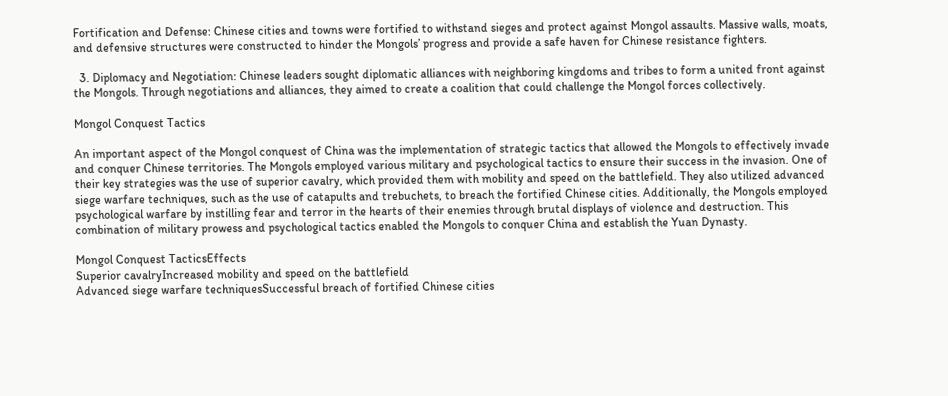Fortification and Defense: Chinese cities and towns were fortified to withstand sieges and protect against Mongol assaults. Massive walls, moats, and defensive structures were constructed to hinder the Mongols’ progress and provide a safe haven for Chinese resistance fighters.

  3. Diplomacy and Negotiation: Chinese leaders sought diplomatic alliances with neighboring kingdoms and tribes to form a united front against the Mongols. Through negotiations and alliances, they aimed to create a coalition that could challenge the Mongol forces collectively.

Mongol Conquest Tactics

An important aspect of the Mongol conquest of China was the implementation of strategic tactics that allowed the Mongols to effectively invade and conquer Chinese territories. The Mongols employed various military and psychological tactics to ensure their success in the invasion. One of their key strategies was the use of superior cavalry, which provided them with mobility and speed on the battlefield. They also utilized advanced siege warfare techniques, such as the use of catapults and trebuchets, to breach the fortified Chinese cities. Additionally, the Mongols employed psychological warfare by instilling fear and terror in the hearts of their enemies through brutal displays of violence and destruction. This combination of military prowess and psychological tactics enabled the Mongols to conquer China and establish the Yuan Dynasty.

Mongol Conquest TacticsEffects
Superior cavalryIncreased mobility and speed on the battlefield
Advanced siege warfare techniquesSuccessful breach of fortified Chinese cities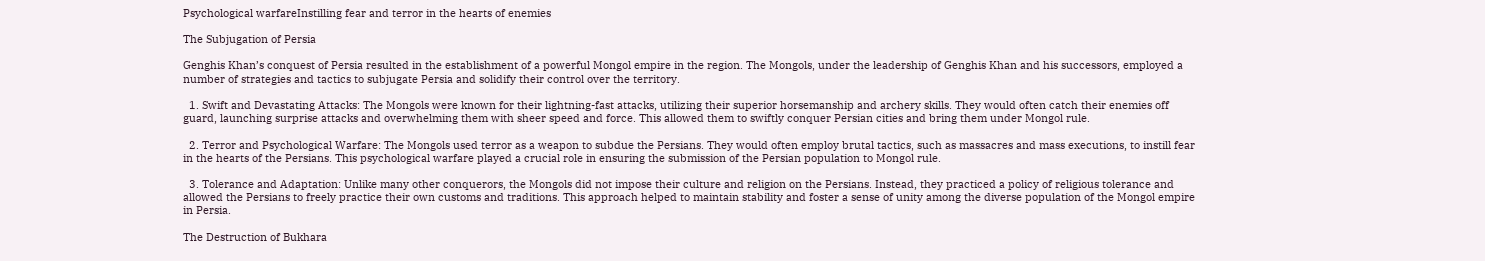Psychological warfareInstilling fear and terror in the hearts of enemies

The Subjugation of Persia

Genghis Khan’s conquest of Persia resulted in the establishment of a powerful Mongol empire in the region. The Mongols, under the leadership of Genghis Khan and his successors, employed a number of strategies and tactics to subjugate Persia and solidify their control over the territory.

  1. Swift and Devastating Attacks: The Mongols were known for their lightning-fast attacks, utilizing their superior horsemanship and archery skills. They would often catch their enemies off guard, launching surprise attacks and overwhelming them with sheer speed and force. This allowed them to swiftly conquer Persian cities and bring them under Mongol rule.

  2. Terror and Psychological Warfare: The Mongols used terror as a weapon to subdue the Persians. They would often employ brutal tactics, such as massacres and mass executions, to instill fear in the hearts of the Persians. This psychological warfare played a crucial role in ensuring the submission of the Persian population to Mongol rule.

  3. Tolerance and Adaptation: Unlike many other conquerors, the Mongols did not impose their culture and religion on the Persians. Instead, they practiced a policy of religious tolerance and allowed the Persians to freely practice their own customs and traditions. This approach helped to maintain stability and foster a sense of unity among the diverse population of the Mongol empire in Persia.

The Destruction of Bukhara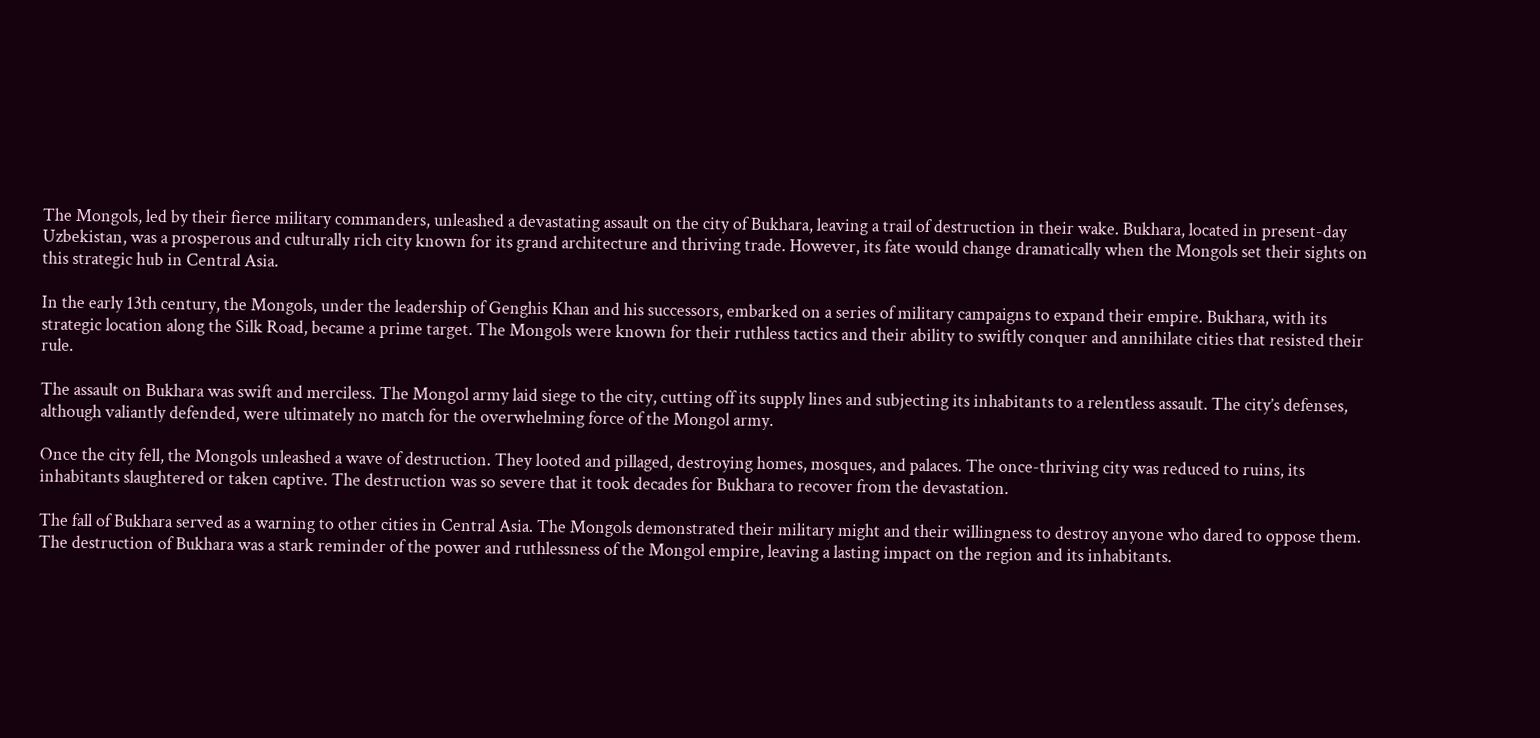The Mongols, led by their fierce military commanders, unleashed a devastating assault on the city of Bukhara, leaving a trail of destruction in their wake. Bukhara, located in present-day Uzbekistan, was a prosperous and culturally rich city known for its grand architecture and thriving trade. However, its fate would change dramatically when the Mongols set their sights on this strategic hub in Central Asia.

In the early 13th century, the Mongols, under the leadership of Genghis Khan and his successors, embarked on a series of military campaigns to expand their empire. Bukhara, with its strategic location along the Silk Road, became a prime target. The Mongols were known for their ruthless tactics and their ability to swiftly conquer and annihilate cities that resisted their rule.

The assault on Bukhara was swift and merciless. The Mongol army laid siege to the city, cutting off its supply lines and subjecting its inhabitants to a relentless assault. The city’s defenses, although valiantly defended, were ultimately no match for the overwhelming force of the Mongol army.

Once the city fell, the Mongols unleashed a wave of destruction. They looted and pillaged, destroying homes, mosques, and palaces. The once-thriving city was reduced to ruins, its inhabitants slaughtered or taken captive. The destruction was so severe that it took decades for Bukhara to recover from the devastation.

The fall of Bukhara served as a warning to other cities in Central Asia. The Mongols demonstrated their military might and their willingness to destroy anyone who dared to oppose them. The destruction of Bukhara was a stark reminder of the power and ruthlessness of the Mongol empire, leaving a lasting impact on the region and its inhabitants.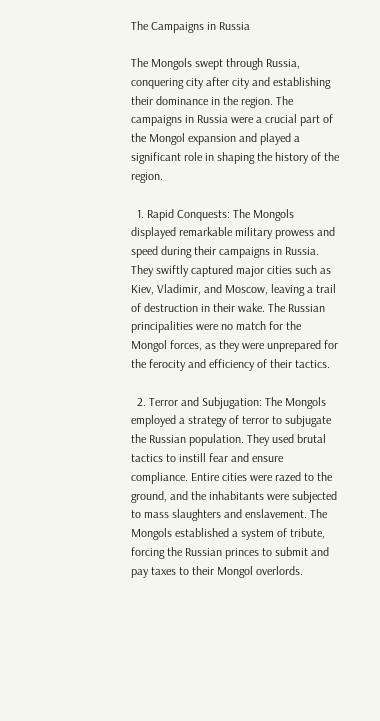The Campaigns in Russia

The Mongols swept through Russia, conquering city after city and establishing their dominance in the region. The campaigns in Russia were a crucial part of the Mongol expansion and played a significant role in shaping the history of the region.

  1. Rapid Conquests: The Mongols displayed remarkable military prowess and speed during their campaigns in Russia. They swiftly captured major cities such as Kiev, Vladimir, and Moscow, leaving a trail of destruction in their wake. The Russian principalities were no match for the Mongol forces, as they were unprepared for the ferocity and efficiency of their tactics.

  2. Terror and Subjugation: The Mongols employed a strategy of terror to subjugate the Russian population. They used brutal tactics to instill fear and ensure compliance. Entire cities were razed to the ground, and the inhabitants were subjected to mass slaughters and enslavement. The Mongols established a system of tribute, forcing the Russian princes to submit and pay taxes to their Mongol overlords.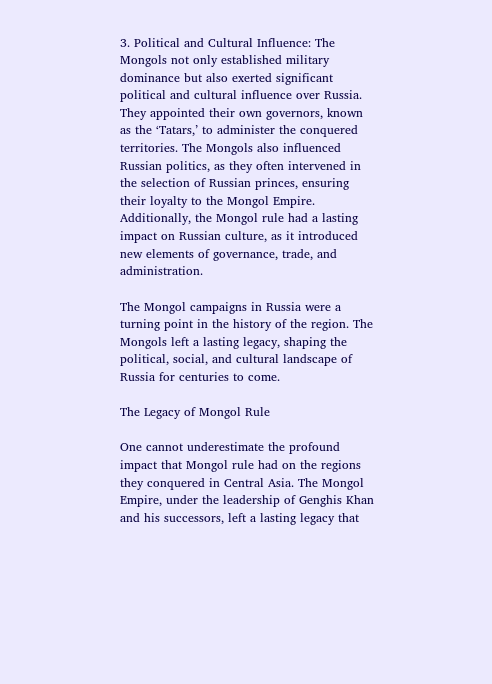3. Political and Cultural Influence: The Mongols not only established military dominance but also exerted significant political and cultural influence over Russia. They appointed their own governors, known as the ‘Tatars,’ to administer the conquered territories. The Mongols also influenced Russian politics, as they often intervened in the selection of Russian princes, ensuring their loyalty to the Mongol Empire. Additionally, the Mongol rule had a lasting impact on Russian culture, as it introduced new elements of governance, trade, and administration.

The Mongol campaigns in Russia were a turning point in the history of the region. The Mongols left a lasting legacy, shaping the political, social, and cultural landscape of Russia for centuries to come.

The Legacy of Mongol Rule

One cannot underestimate the profound impact that Mongol rule had on the regions they conquered in Central Asia. The Mongol Empire, under the leadership of Genghis Khan and his successors, left a lasting legacy that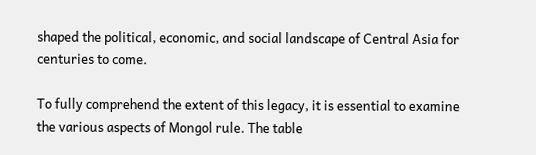shaped the political, economic, and social landscape of Central Asia for centuries to come.

To fully comprehend the extent of this legacy, it is essential to examine the various aspects of Mongol rule. The table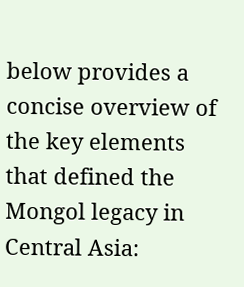below provides a concise overview of the key elements that defined the Mongol legacy in Central Asia: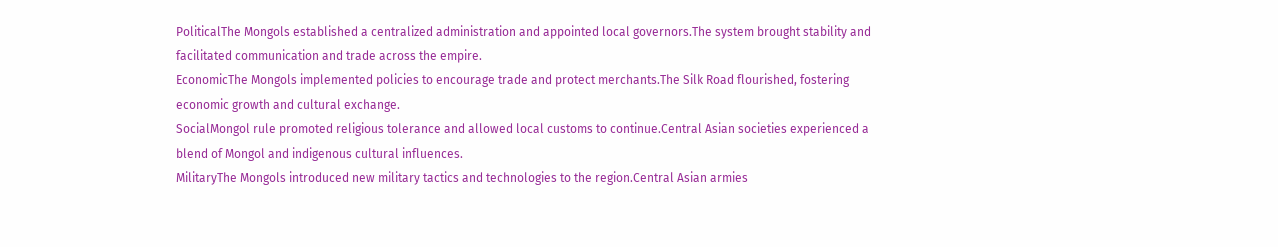PoliticalThe Mongols established a centralized administration and appointed local governors.The system brought stability and facilitated communication and trade across the empire.
EconomicThe Mongols implemented policies to encourage trade and protect merchants.The Silk Road flourished, fostering economic growth and cultural exchange.
SocialMongol rule promoted religious tolerance and allowed local customs to continue.Central Asian societies experienced a blend of Mongol and indigenous cultural influences.
MilitaryThe Mongols introduced new military tactics and technologies to the region.Central Asian armies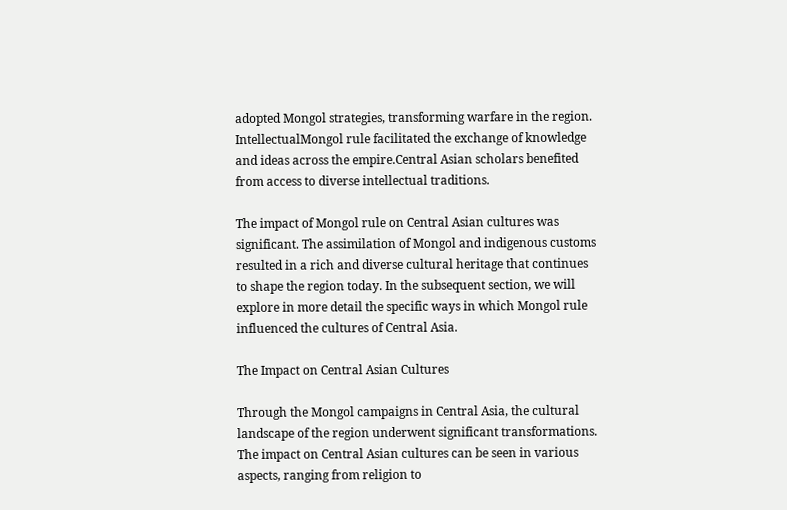adopted Mongol strategies, transforming warfare in the region.
IntellectualMongol rule facilitated the exchange of knowledge and ideas across the empire.Central Asian scholars benefited from access to diverse intellectual traditions.

The impact of Mongol rule on Central Asian cultures was significant. The assimilation of Mongol and indigenous customs resulted in a rich and diverse cultural heritage that continues to shape the region today. In the subsequent section, we will explore in more detail the specific ways in which Mongol rule influenced the cultures of Central Asia.

The Impact on Central Asian Cultures

Through the Mongol campaigns in Central Asia, the cultural landscape of the region underwent significant transformations. The impact on Central Asian cultures can be seen in various aspects, ranging from religion to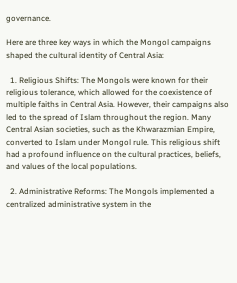governance.

Here are three key ways in which the Mongol campaigns shaped the cultural identity of Central Asia:

  1. Religious Shifts: The Mongols were known for their religious tolerance, which allowed for the coexistence of multiple faiths in Central Asia. However, their campaigns also led to the spread of Islam throughout the region. Many Central Asian societies, such as the Khwarazmian Empire, converted to Islam under Mongol rule. This religious shift had a profound influence on the cultural practices, beliefs, and values of the local populations.

  2. Administrative Reforms: The Mongols implemented a centralized administrative system in the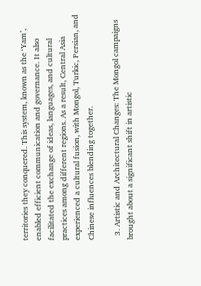territories they conquered. This system, known as the ‘Yam’, enabled efficient communication and governance. It also facilitated the exchange of ideas, languages, and cultural practices among different regions. As a result, Central Asia experienced a cultural fusion, with Mongol, Turkic, Persian, and Chinese influences blending together.

  3. Artistic and Architectural Changes: The Mongol campaigns brought about a significant shift in artistic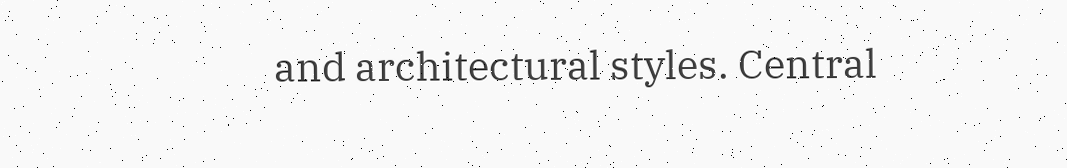and architectural styles. Central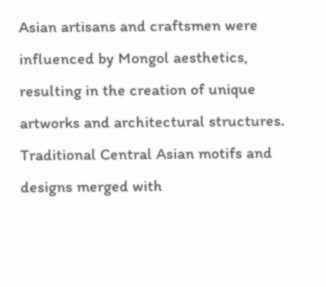Asian artisans and craftsmen were influenced by Mongol aesthetics, resulting in the creation of unique artworks and architectural structures. Traditional Central Asian motifs and designs merged with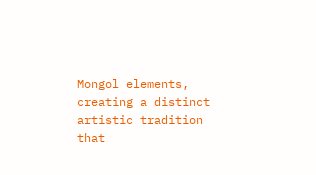Mongol elements, creating a distinct artistic tradition that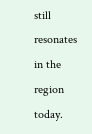still resonates in the region today.